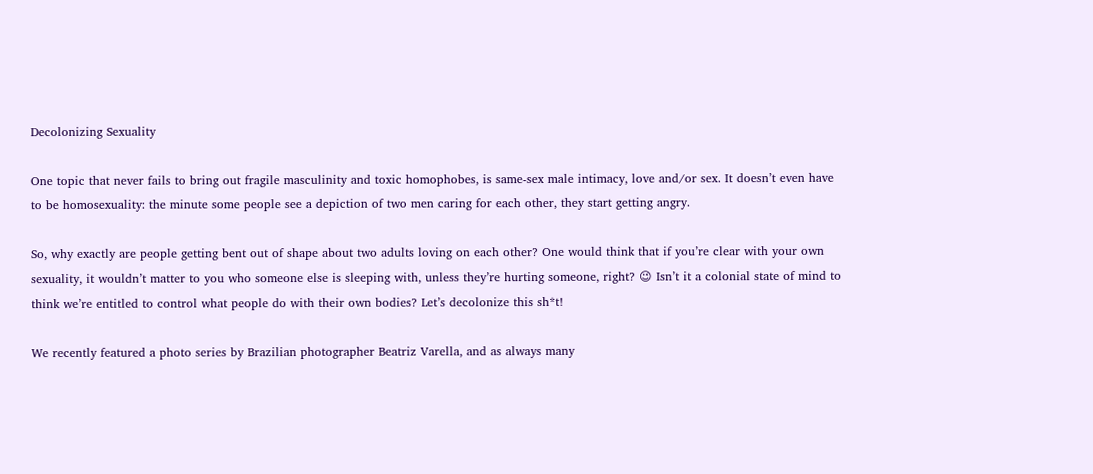Decolonizing Sexuality

One topic that never fails to bring out fragile masculinity and toxic homophobes, is same-sex male intimacy, love and/or sex. It doesn’t even have to be homosexuality: the minute some people see a depiction of two men caring for each other, they start getting angry.

So, why exactly are people getting bent out of shape about two adults loving on each other? One would think that if you’re clear with your own sexuality, it wouldn’t matter to you who someone else is sleeping with, unless they’re hurting someone, right? 😉 Isn’t it a colonial state of mind to think we’re entitled to control what people do with their own bodies? Let’s decolonize this sh*t!

We recently featured a photo series by Brazilian photographer Beatriz Varella, and as always many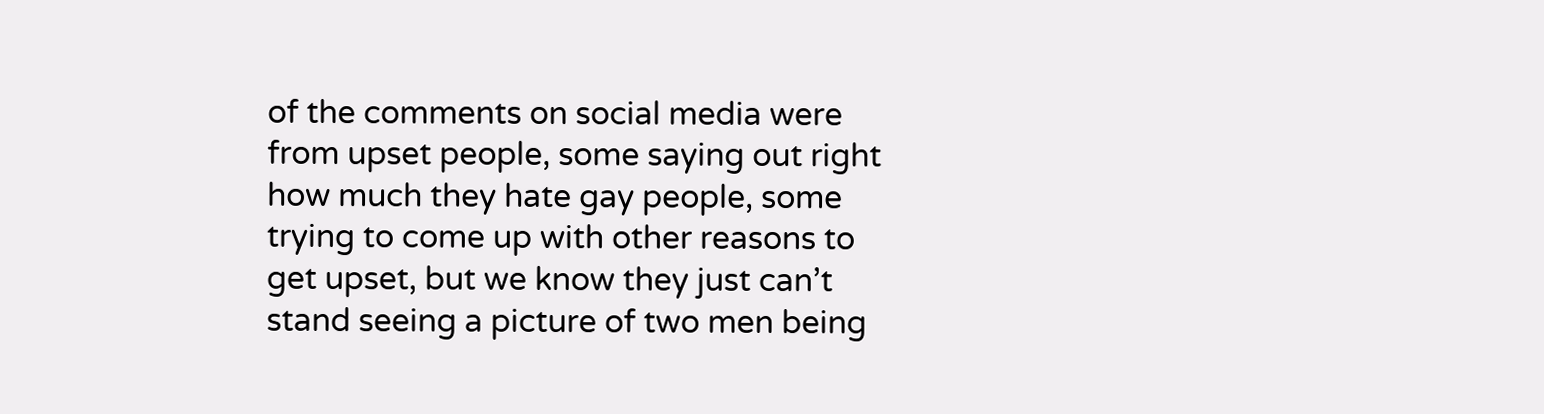of the comments on social media were from upset people, some saying out right how much they hate gay people, some trying to come up with other reasons to get upset, but we know they just can’t stand seeing a picture of two men being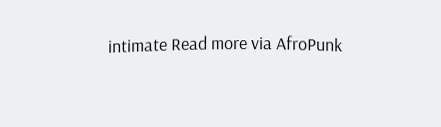intimate Read more via AfroPunk